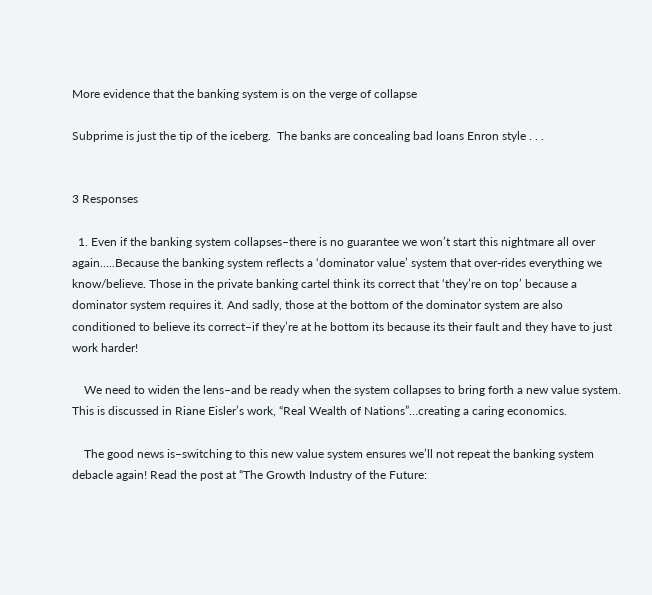More evidence that the banking system is on the verge of collapse

Subprime is just the tip of the iceberg.  The banks are concealing bad loans Enron style . . .


3 Responses

  1. Even if the banking system collapses–there is no guarantee we won’t start this nightmare all over again…..Because the banking system reflects a ‘dominator value’ system that over-rides everything we know/believe. Those in the private banking cartel think its correct that ‘they’re on top’ because a dominator system requires it. And sadly, those at the bottom of the dominator system are also conditioned to believe its correct–if they’re at he bottom its because its their fault and they have to just work harder!

    We need to widen the lens–and be ready when the system collapses to bring forth a new value system. This is discussed in Riane Eisler’s work, “Real Wealth of Nations”…creating a caring economics.

    The good news is–switching to this new value system ensures we’ll not repeat the banking system debacle again! Read the post at “The Growth Industry of the Future: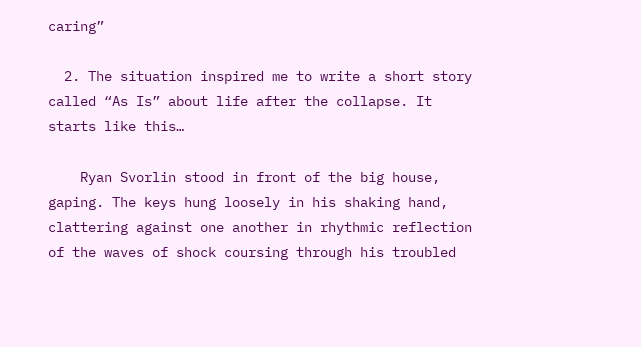caring”

  2. The situation inspired me to write a short story called “As Is” about life after the collapse. It starts like this…

    Ryan Svorlin stood in front of the big house, gaping. The keys hung loosely in his shaking hand, clattering against one another in rhythmic reflection of the waves of shock coursing through his troubled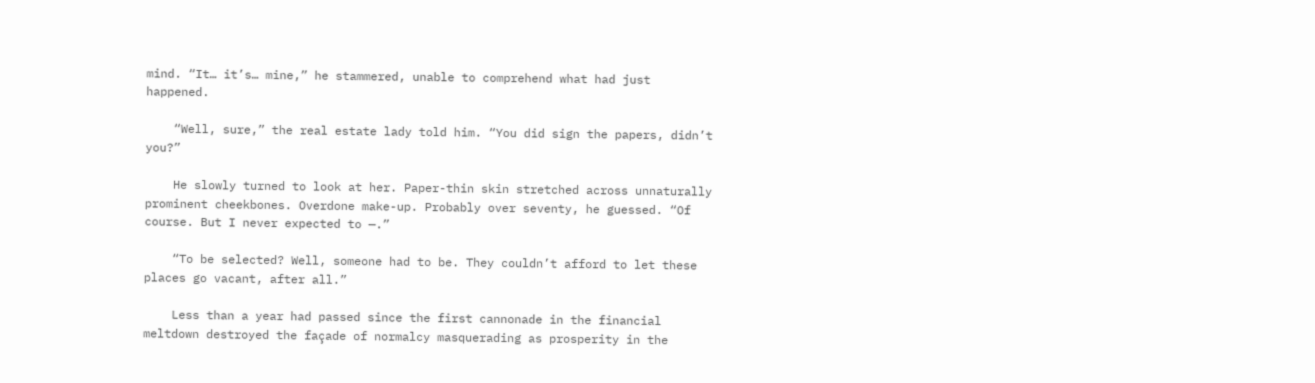mind. “It… it’s… mine,” he stammered, unable to comprehend what had just happened.

    “Well, sure,” the real estate lady told him. “You did sign the papers, didn’t you?”

    He slowly turned to look at her. Paper-thin skin stretched across unnaturally prominent cheekbones. Overdone make-up. Probably over seventy, he guessed. “Of course. But I never expected to —.”

    “To be selected? Well, someone had to be. They couldn’t afford to let these places go vacant, after all.”

    Less than a year had passed since the first cannonade in the financial meltdown destroyed the façade of normalcy masquerading as prosperity in the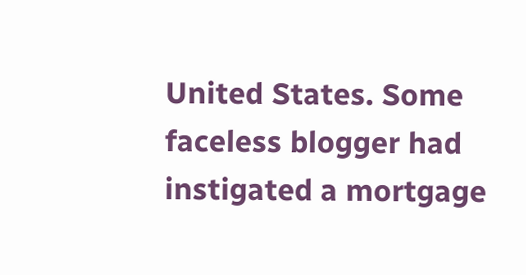United States. Some faceless blogger had instigated a mortgage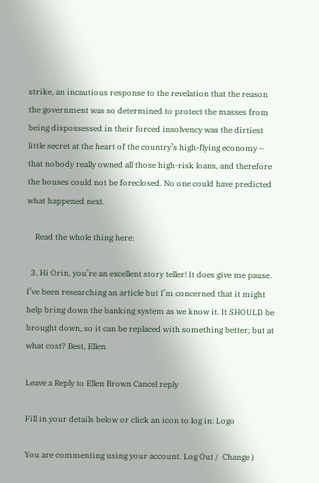strike, an incautious response to the revelation that the reason the government was so determined to protect the masses from being dispossessed in their forced insolvency was the dirtiest little secret at the heart of the country’s high-flying economy – that nobody really owned all those high-risk loans, and therefore the houses could not be foreclosed. No one could have predicted what happened next.

    Read the whole thing here:

  3. Hi Orin, you’re an excellent story teller! It does give me pause. I’ve been researching an article but I’m concerned that it might help bring down the banking system as we know it. It SHOULD be brought down, so it can be replaced with something better; but at what cost? Best, Ellen

Leave a Reply to Ellen Brown Cancel reply

Fill in your details below or click an icon to log in: Logo

You are commenting using your account. Log Out /  Change )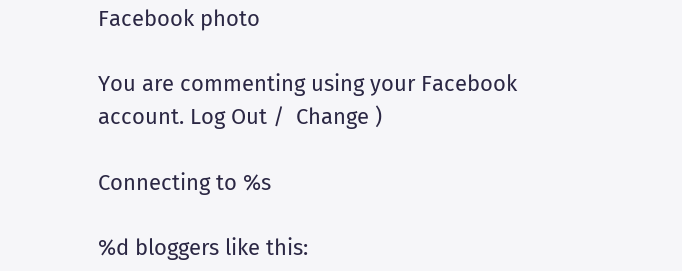Facebook photo

You are commenting using your Facebook account. Log Out /  Change )

Connecting to %s

%d bloggers like this: